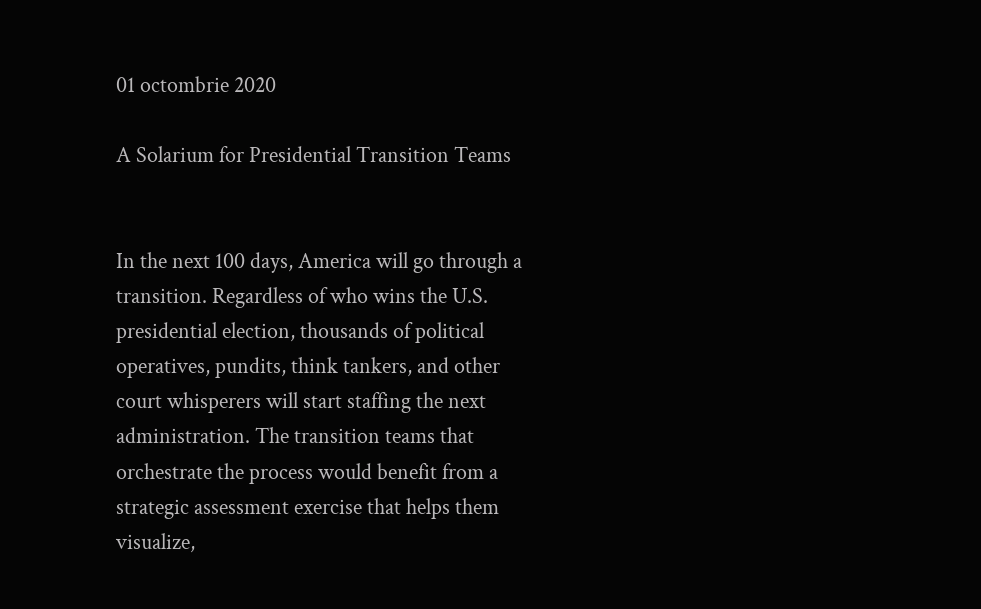01 octombrie 2020

A Solarium for Presidential Transition Teams


In the next 100 days, America will go through a transition. Regardless of who wins the U.S. presidential election, thousands of political operatives, pundits, think tankers, and other court whisperers will start staffing the next administration. The transition teams that orchestrate the process would benefit from a strategic assessment exercise that helps them visualize,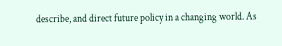describe, and direct future policy in a changing world. As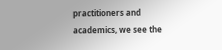practitioners and academics, we see the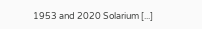1953 and 2020 Solarium [...]